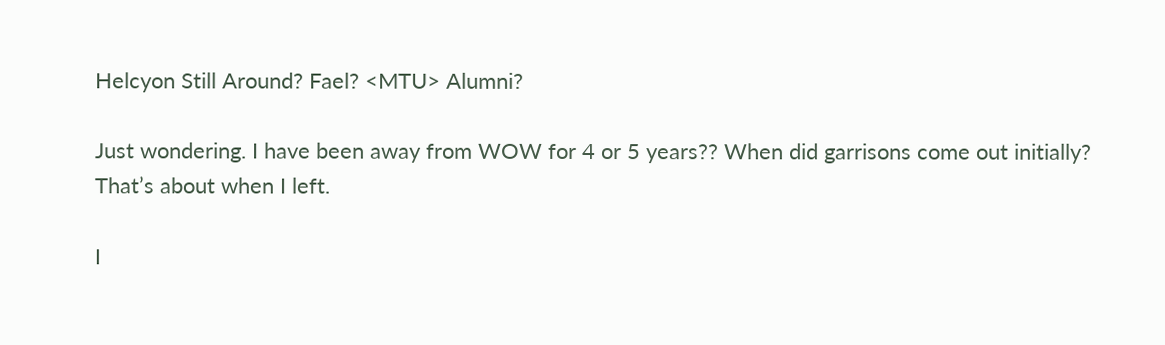Helcyon Still Around? Fael? <MTU> Alumni?

Just wondering. I have been away from WOW for 4 or 5 years?? When did garrisons come out initially? That’s about when I left.

I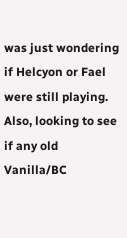was just wondering if Helcyon or Fael were still playing.
Also, looking to see if any old Vanilla/BC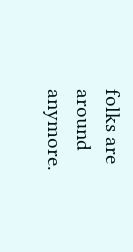folks are around anymore.